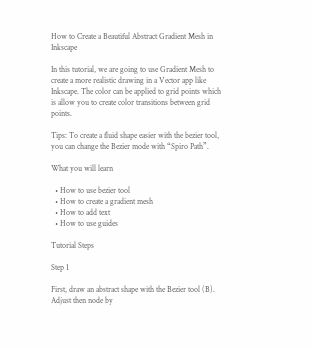How to Create a Beautiful Abstract Gradient Mesh in Inkscape

In this tutorial, we are going to use Gradient Mesh to create a more realistic drawing in a Vector app like Inkscape. The color can be applied to grid points which is allow you to create color transitions between grid points.

Tips: To create a fluid shape easier with the bezier tool, you can change the Bezier mode with “Spiro Path”.

What you will learn

  • How to use bezier tool
  • How to create a gradient mesh
  • How to add text
  • How to use guides

Tutorial Steps

Step 1

First, draw an abstract shape with the Bezier tool (B). Adjust then node by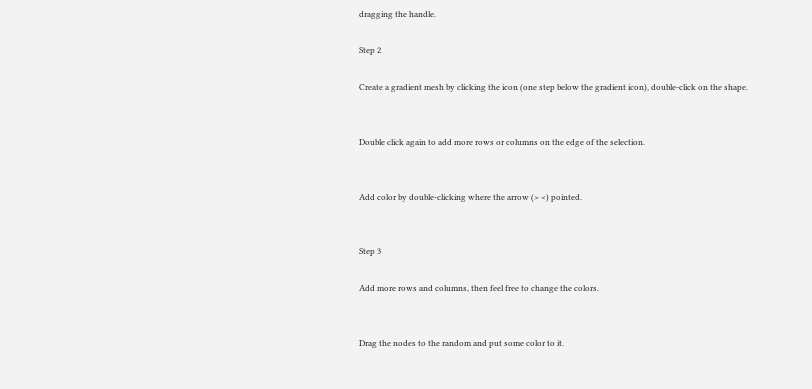dragging the handle.

Step 2

Create a gradient mesh by clicking the icon (one step below the gradient icon), double-click on the shape.


Double click again to add more rows or columns on the edge of the selection.


Add color by double-clicking where the arrow (> <) pointed.


Step 3

Add more rows and columns, then feel free to change the colors.


Drag the nodes to the random and put some color to it.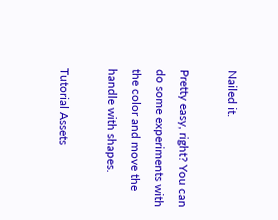Nailed it.

Pretty easy, right? You can do some experiments with the color and move the handle with shapes.

Tutorial Assets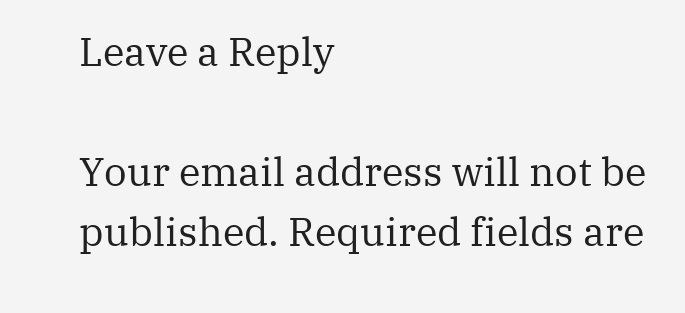Leave a Reply

Your email address will not be published. Required fields are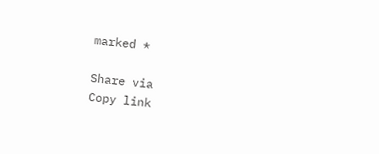marked *

Share via
Copy link